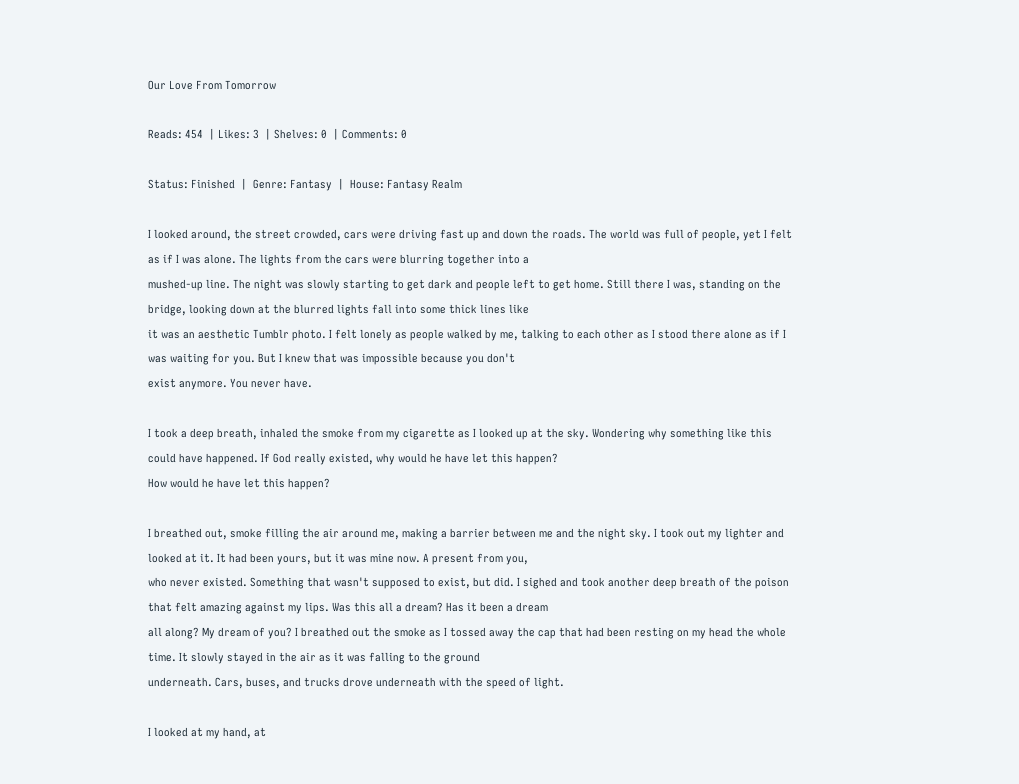Our Love From Tomorrow

Reads: 454  | Likes: 3  | Shelves: 0  | Comments: 0

Status: Finished  |  Genre: Fantasy  |  House: Fantasy Realm

I looked around, the street crowded, cars were driving fast up and down the roads. The world was full of people, yet I felt as if I was alone. The lights from the cars were blurring together into a
mushed-up line. The night was slowly starting to get dark and people left to get home. Still there I was, standing on the bridge, looking down at the blurred lights fall into some thick lines like
it was an aesthetic Tumblr photo. I felt lonely as people walked by me, talking to each other as I stood there alone as if I was waiting for you. But I knew that was impossible because you don't
exist anymore. You never have.

I took a deep breath, inhaled the smoke from my cigarette as I looked up at the sky. Wondering why something like this could have happened. If God really existed, why would he have let this happen?
How would he have let this happen?

I breathed out, smoke filling the air around me, making a barrier between me and the night sky. I took out my lighter and looked at it. It had been yours, but it was mine now. A present from you,
who never existed. Something that wasn't supposed to exist, but did. I sighed and took another deep breath of the poison that felt amazing against my lips. Was this all a dream? Has it been a dream
all along? My dream of you? I breathed out the smoke as I tossed away the cap that had been resting on my head the whole time. It slowly stayed in the air as it was falling to the ground
underneath. Cars, buses, and trucks drove underneath with the speed of light.

I looked at my hand, at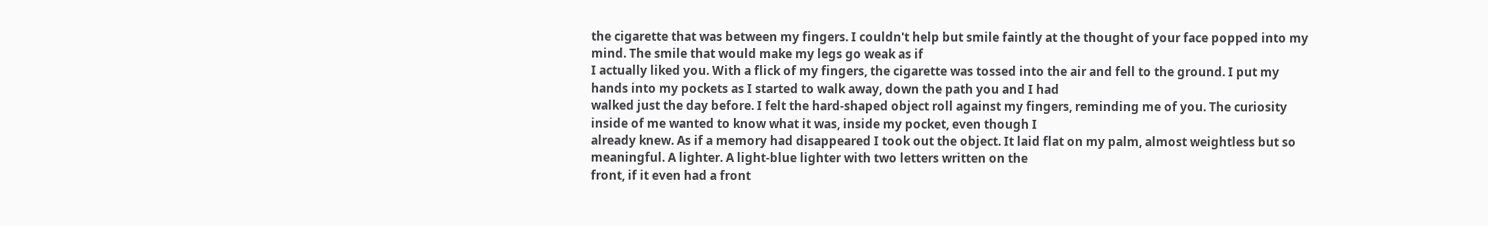the cigarette that was between my fingers. I couldn't help but smile faintly at the thought of your face popped into my mind. The smile that would make my legs go weak as if
I actually liked you. With a flick of my fingers, the cigarette was tossed into the air and fell to the ground. I put my hands into my pockets as I started to walk away, down the path you and I had
walked just the day before. I felt the hard-shaped object roll against my fingers, reminding me of you. The curiosity inside of me wanted to know what it was, inside my pocket, even though I
already knew. As if a memory had disappeared I took out the object. It laid flat on my palm, almost weightless but so meaningful. A lighter. A light-blue lighter with two letters written on the
front, if it even had a front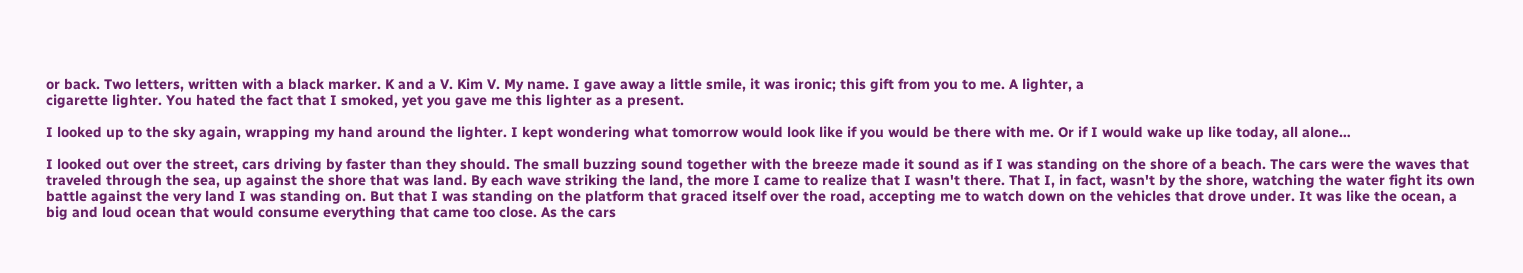or back. Two letters, written with a black marker. K and a V. Kim V. My name. I gave away a little smile, it was ironic; this gift from you to me. A lighter, a
cigarette lighter. You hated the fact that I smoked, yet you gave me this lighter as a present.

I looked up to the sky again, wrapping my hand around the lighter. I kept wondering what tomorrow would look like if you would be there with me. Or if I would wake up like today, all alone…

I looked out over the street, cars driving by faster than they should. The small buzzing sound together with the breeze made it sound as if I was standing on the shore of a beach. The cars were the waves that traveled through the sea, up against the shore that was land. By each wave striking the land, the more I came to realize that I wasn't there. That I, in fact, wasn't by the shore, watching the water fight its own battle against the very land I was standing on. But that I was standing on the platform that graced itself over the road, accepting me to watch down on the vehicles that drove under. It was like the ocean, a big and loud ocean that would consume everything that came too close. As the cars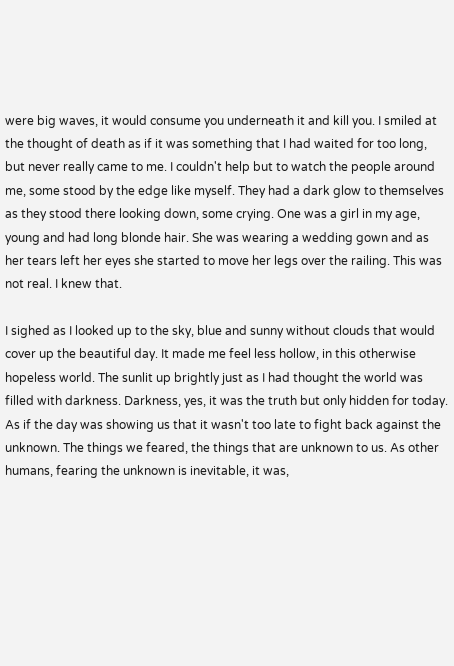were big waves, it would consume you underneath it and kill you. I smiled at the thought of death as if it was something that I had waited for too long, but never really came to me. I couldn't help but to watch the people around me, some stood by the edge like myself. They had a dark glow to themselves as they stood there looking down, some crying. One was a girl in my age, young and had long blonde hair. She was wearing a wedding gown and as her tears left her eyes she started to move her legs over the railing. This was not real. I knew that.

I sighed as I looked up to the sky, blue and sunny without clouds that would cover up the beautiful day. It made me feel less hollow, in this otherwise hopeless world. The sunlit up brightly just as I had thought the world was filled with darkness. Darkness, yes, it was the truth but only hidden for today. As if the day was showing us that it wasn't too late to fight back against the unknown. The things we feared, the things that are unknown to us. As other humans, fearing the unknown is inevitable, it was,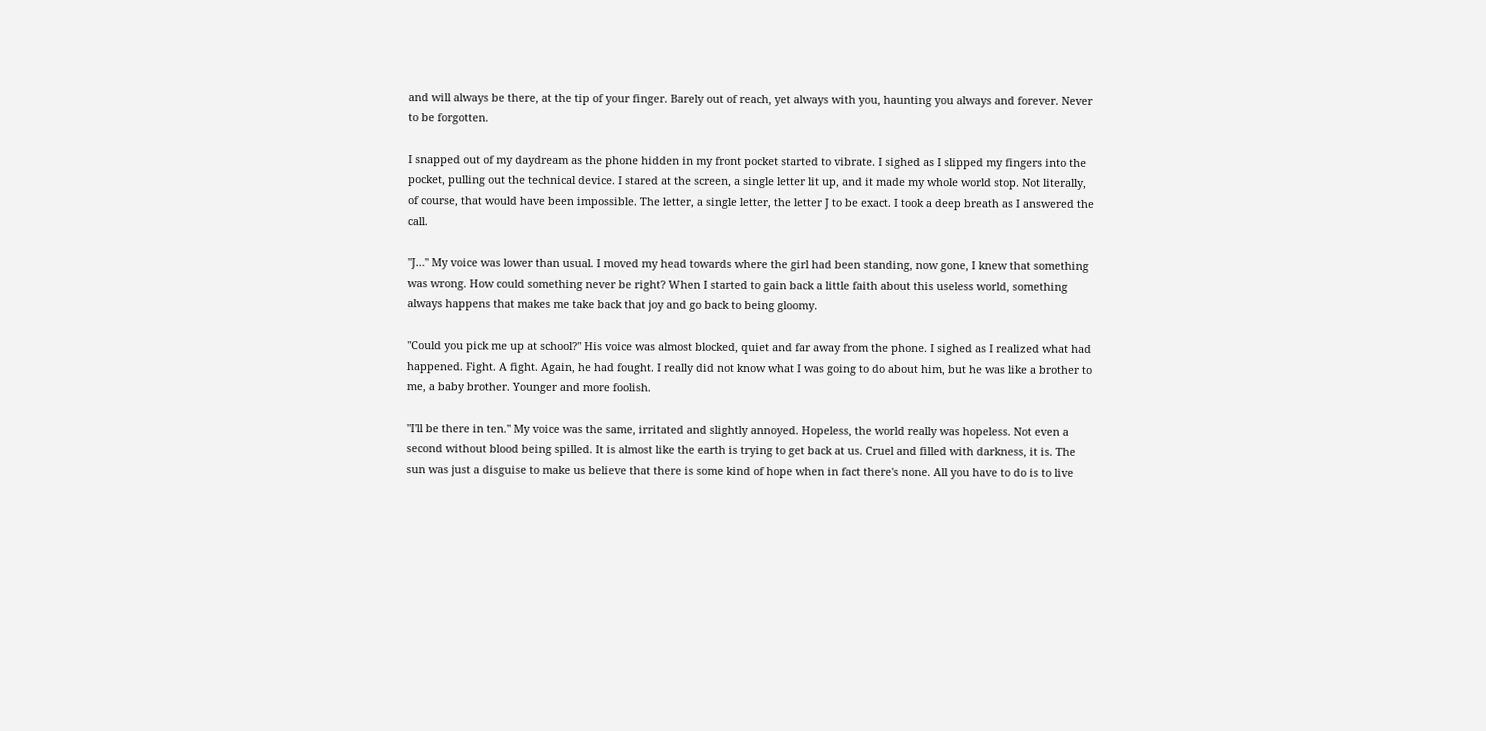and will always be there, at the tip of your finger. Barely out of reach, yet always with you, haunting you always and forever. Never to be forgotten.

I snapped out of my daydream as the phone hidden in my front pocket started to vibrate. I sighed as I slipped my fingers into the pocket, pulling out the technical device. I stared at the screen, a single letter lit up, and it made my whole world stop. Not literally, of course, that would have been impossible. The letter, a single letter, the letter J to be exact. I took a deep breath as I answered the call.

"J…" My voice was lower than usual. I moved my head towards where the girl had been standing, now gone, I knew that something was wrong. How could something never be right? When I started to gain back a little faith about this useless world, something always happens that makes me take back that joy and go back to being gloomy.

"Could you pick me up at school?" His voice was almost blocked, quiet and far away from the phone. I sighed as I realized what had happened. Fight. A fight. Again, he had fought. I really did not know what I was going to do about him, but he was like a brother to me, a baby brother. Younger and more foolish.

"I'll be there in ten." My voice was the same, irritated and slightly annoyed. Hopeless, the world really was hopeless. Not even a second without blood being spilled. It is almost like the earth is trying to get back at us. Cruel and filled with darkness, it is. The sun was just a disguise to make us believe that there is some kind of hope when in fact there's none. All you have to do is to live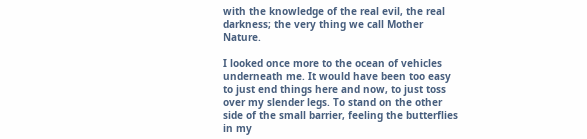with the knowledge of the real evil, the real darkness; the very thing we call Mother Nature.

I looked once more to the ocean of vehicles underneath me. It would have been too easy to just end things here and now, to just toss over my slender legs. To stand on the other side of the small barrier, feeling the butterflies in my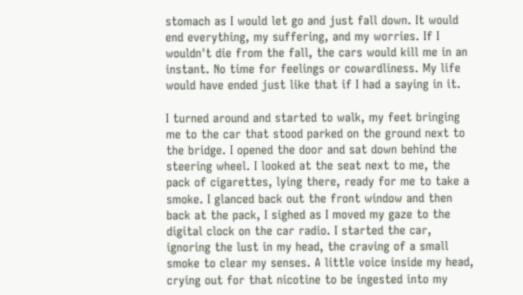stomach as I would let go and just fall down. It would end everything, my suffering, and my worries. If I wouldn't die from the fall, the cars would kill me in an instant. No time for feelings or cowardliness. My life would have ended just like that if I had a saying in it.

I turned around and started to walk, my feet bringing me to the car that stood parked on the ground next to the bridge. I opened the door and sat down behind the steering wheel. I looked at the seat next to me, the pack of cigarettes, lying there, ready for me to take a smoke. I glanced back out the front window and then back at the pack, I sighed as I moved my gaze to the digital clock on the car radio. I started the car, ignoring the lust in my head, the craving of a small smoke to clear my senses. A little voice inside my head, crying out for that nicotine to be ingested into my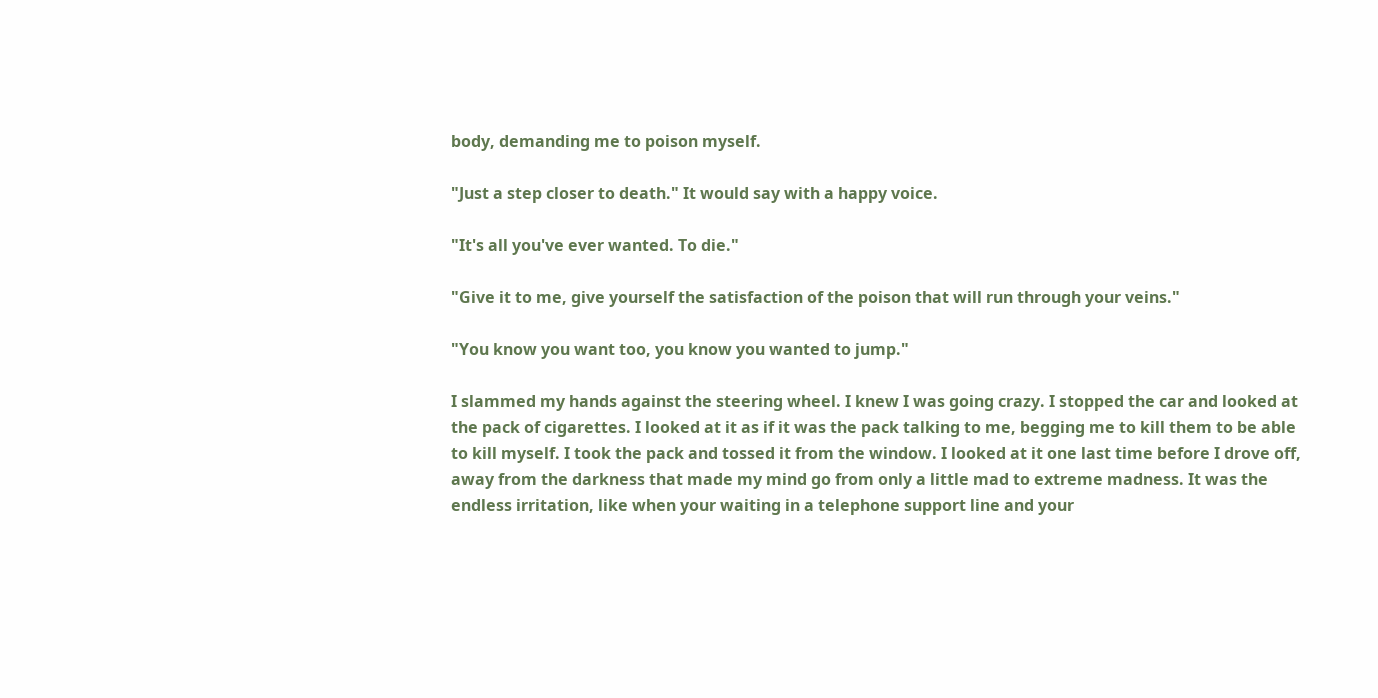body, demanding me to poison myself.

"Just a step closer to death." It would say with a happy voice.

"It's all you've ever wanted. To die."

"Give it to me, give yourself the satisfaction of the poison that will run through your veins."

"You know you want too, you know you wanted to jump."

I slammed my hands against the steering wheel. I knew I was going crazy. I stopped the car and looked at the pack of cigarettes. I looked at it as if it was the pack talking to me, begging me to kill them to be able to kill myself. I took the pack and tossed it from the window. I looked at it one last time before I drove off, away from the darkness that made my mind go from only a little mad to extreme madness. It was the endless irritation, like when your waiting in a telephone support line and your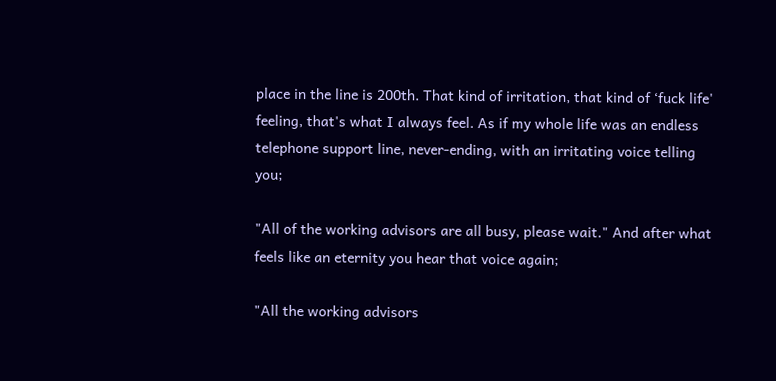place in the line is 200th. That kind of irritation, that kind of ‘fuck life' feeling, that's what I always feel. As if my whole life was an endless telephone support line, never-ending, with an irritating voice telling you;

"All of the working advisors are all busy, please wait." And after what feels like an eternity you hear that voice again;

"All the working advisors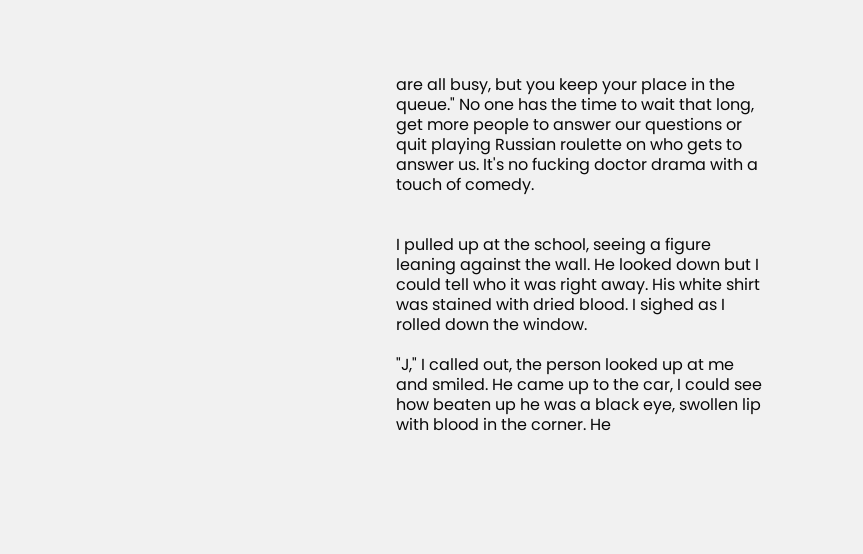are all busy, but you keep your place in the queue." No one has the time to wait that long, get more people to answer our questions or quit playing Russian roulette on who gets to answer us. It's no fucking doctor drama with a touch of comedy.


I pulled up at the school, seeing a figure leaning against the wall. He looked down but I could tell who it was right away. His white shirt was stained with dried blood. I sighed as I rolled down the window.

"J," I called out, the person looked up at me and smiled. He came up to the car, I could see how beaten up he was a black eye, swollen lip with blood in the corner. He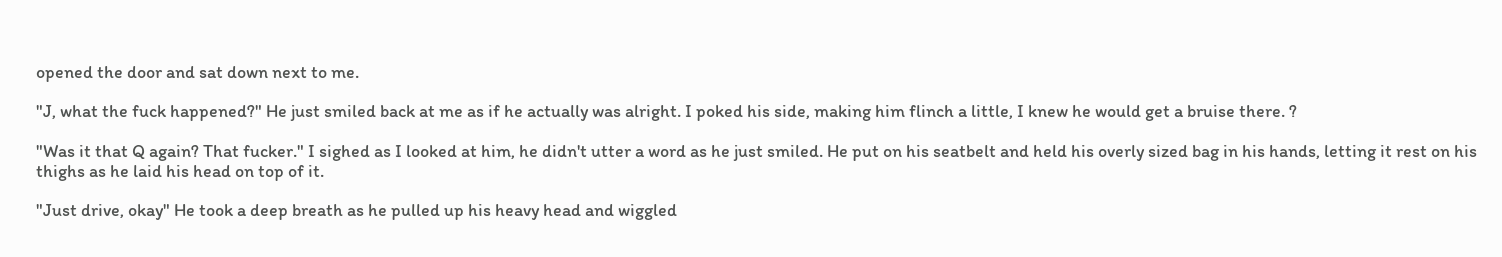opened the door and sat down next to me.

"J, what the fuck happened?" He just smiled back at me as if he actually was alright. I poked his side, making him flinch a little, I knew he would get a bruise there. ?

"Was it that Q again? That fucker." I sighed as I looked at him, he didn't utter a word as he just smiled. He put on his seatbelt and held his overly sized bag in his hands, letting it rest on his thighs as he laid his head on top of it.

"Just drive, okay" He took a deep breath as he pulled up his heavy head and wiggled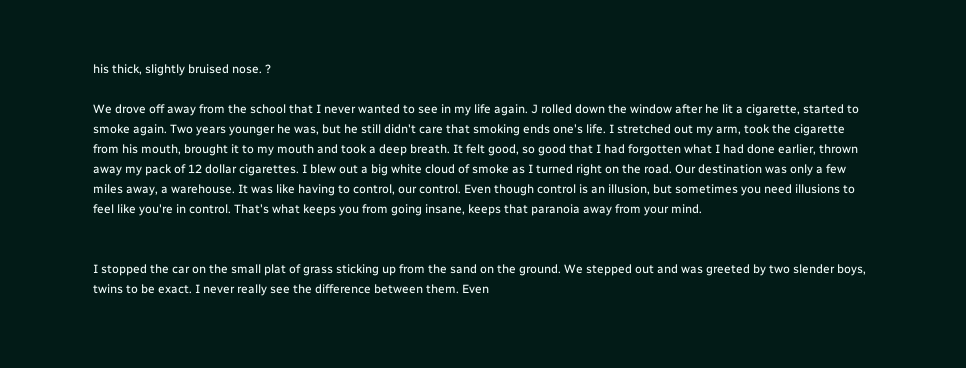his thick, slightly bruised nose. ?

We drove off away from the school that I never wanted to see in my life again. J rolled down the window after he lit a cigarette, started to smoke again. Two years younger he was, but he still didn't care that smoking ends one's life. I stretched out my arm, took the cigarette from his mouth, brought it to my mouth and took a deep breath. It felt good, so good that I had forgotten what I had done earlier, thrown away my pack of 12 dollar cigarettes. I blew out a big white cloud of smoke as I turned right on the road. Our destination was only a few miles away, a warehouse. It was like having to control, our control. Even though control is an illusion, but sometimes you need illusions to feel like you're in control. That's what keeps you from going insane, keeps that paranoia away from your mind.


I stopped the car on the small plat of grass sticking up from the sand on the ground. We stepped out and was greeted by two slender boys, twins to be exact. I never really see the difference between them. Even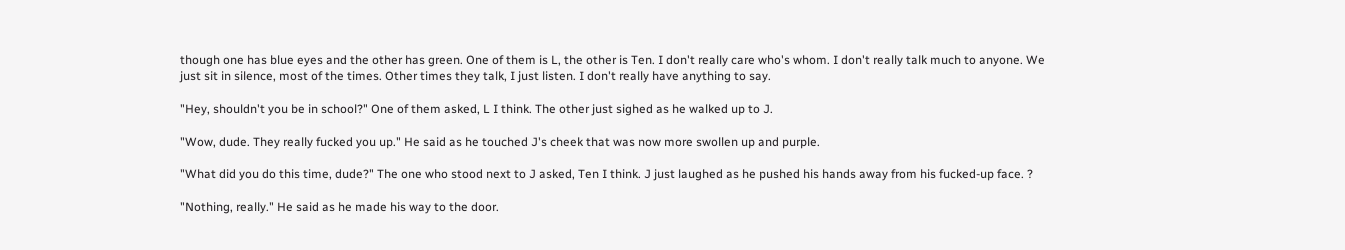though one has blue eyes and the other has green. One of them is L, the other is Ten. I don't really care who's whom. I don't really talk much to anyone. We just sit in silence, most of the times. Other times they talk, I just listen. I don't really have anything to say.

"Hey, shouldn't you be in school?" One of them asked, L I think. The other just sighed as he walked up to J.

"Wow, dude. They really fucked you up." He said as he touched J's cheek that was now more swollen up and purple.

"What did you do this time, dude?" The one who stood next to J asked, Ten I think. J just laughed as he pushed his hands away from his fucked-up face. ?

"Nothing, really." He said as he made his way to the door.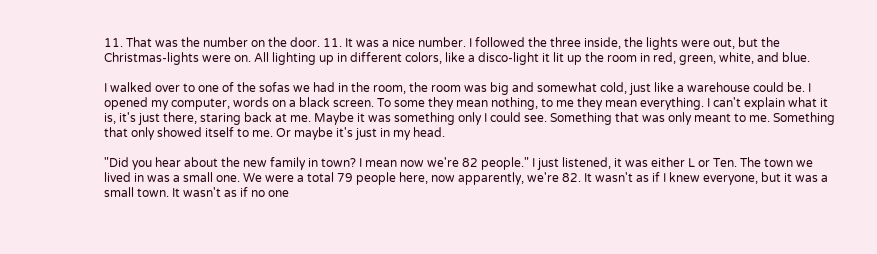11. That was the number on the door. 11. It was a nice number. I followed the three inside, the lights were out, but the Christmas-lights were on. All lighting up in different colors, like a disco-light it lit up the room in red, green, white, and blue.

I walked over to one of the sofas we had in the room, the room was big and somewhat cold, just like a warehouse could be. I opened my computer, words on a black screen. To some they mean nothing, to me they mean everything. I can't explain what it is, it's just there, staring back at me. Maybe it was something only I could see. Something that was only meant to me. Something that only showed itself to me. Or maybe it's just in my head.

"Did you hear about the new family in town? I mean now we're 82 people." I just listened, it was either L or Ten. The town we lived in was a small one. We were a total 79 people here, now apparently, we're 82. It wasn't as if I knew everyone, but it was a small town. It wasn't as if no one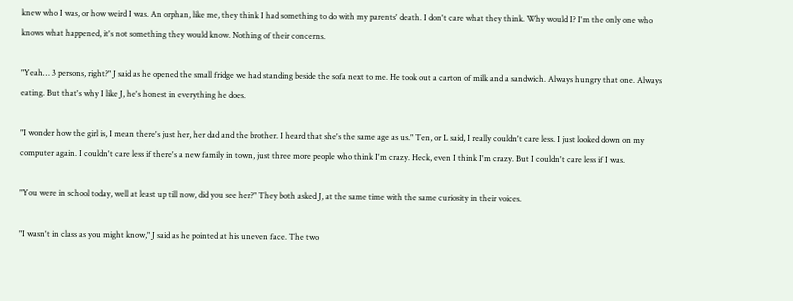knew who I was, or how weird I was. An orphan, like me, they think I had something to do with my parents' death. I don't care what they think. Why would I? I'm the only one who knows what happened, it's not something they would know. Nothing of their concerns.

"Yeah… 3 persons, right?" J said as he opened the small fridge we had standing beside the sofa next to me. He took out a carton of milk and a sandwich. Always hungry that one. Always eating. But that's why I like J, he's honest in everything he does.

"I wonder how the girl is, I mean there's just her, her dad and the brother. I heard that she's the same age as us." Ten, or L said, I really couldn't care less. I just looked down on my computer again. I couldn't care less if there's a new family in town, just three more people who think I'm crazy. Heck, even I think I'm crazy. But I couldn't care less if I was.

"You were in school today, well at least up till now, did you see her?" They both asked J, at the same time with the same curiosity in their voices.

"I wasn't in class as you might know," J said as he pointed at his uneven face. The two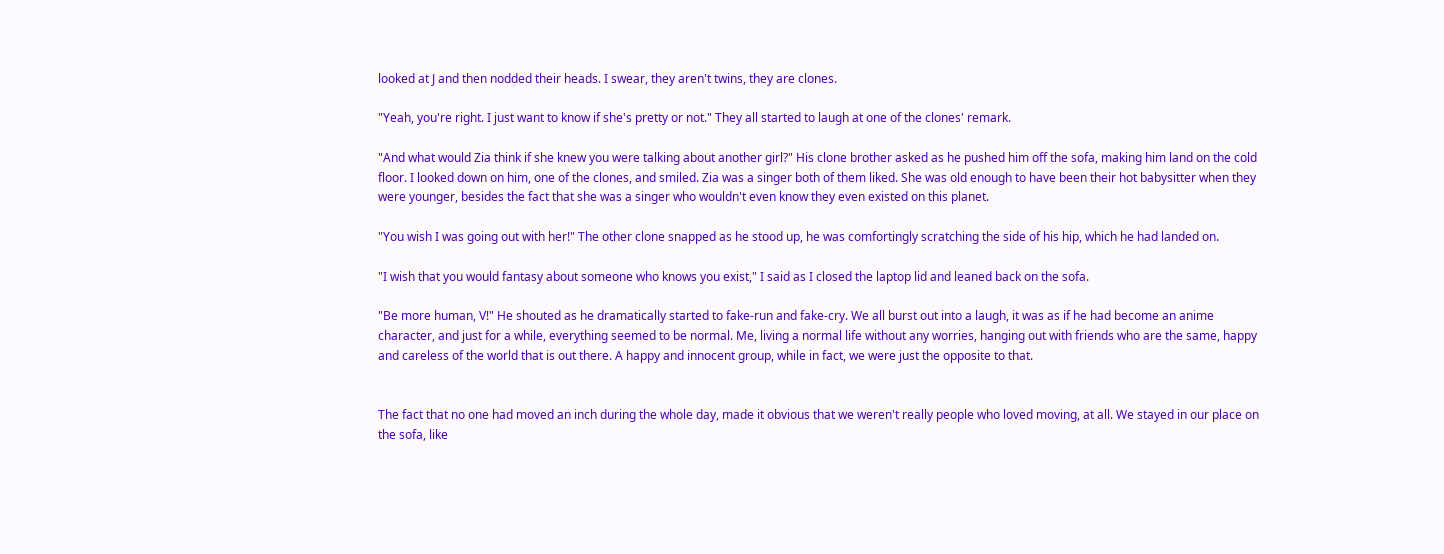looked at J and then nodded their heads. I swear, they aren't twins, they are clones.

"Yeah, you're right. I just want to know if she's pretty or not." They all started to laugh at one of the clones' remark.

"And what would Zia think if she knew you were talking about another girl?" His clone brother asked as he pushed him off the sofa, making him land on the cold floor. I looked down on him, one of the clones, and smiled. Zia was a singer both of them liked. She was old enough to have been their hot babysitter when they were younger, besides the fact that she was a singer who wouldn't even know they even existed on this planet.

"You wish I was going out with her!" The other clone snapped as he stood up, he was comfortingly scratching the side of his hip, which he had landed on.

"I wish that you would fantasy about someone who knows you exist," I said as I closed the laptop lid and leaned back on the sofa.

"Be more human, V!" He shouted as he dramatically started to fake-run and fake-cry. We all burst out into a laugh, it was as if he had become an anime character, and just for a while, everything seemed to be normal. Me, living a normal life without any worries, hanging out with friends who are the same, happy and careless of the world that is out there. A happy and innocent group, while in fact, we were just the opposite to that.


The fact that no one had moved an inch during the whole day, made it obvious that we weren't really people who loved moving, at all. We stayed in our place on the sofa, like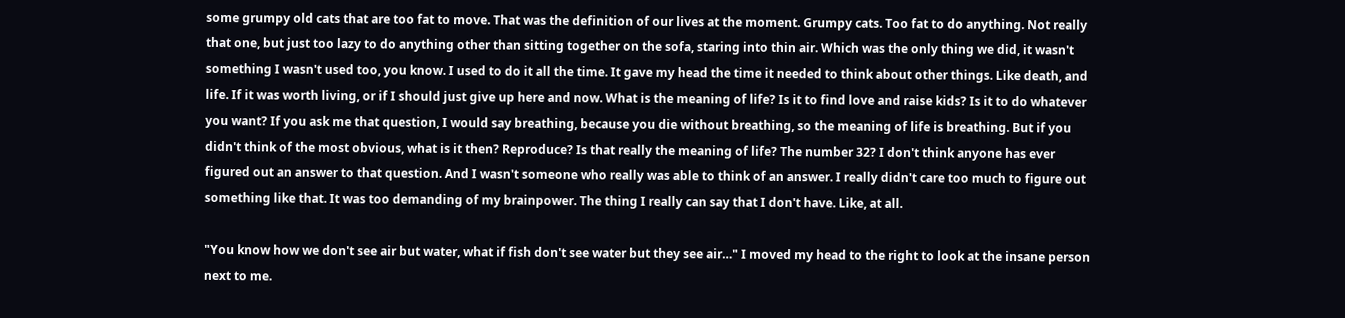some grumpy old cats that are too fat to move. That was the definition of our lives at the moment. Grumpy cats. Too fat to do anything. Not really that one, but just too lazy to do anything other than sitting together on the sofa, staring into thin air. Which was the only thing we did, it wasn't something I wasn't used too, you know. I used to do it all the time. It gave my head the time it needed to think about other things. Like death, and life. If it was worth living, or if I should just give up here and now. What is the meaning of life? Is it to find love and raise kids? Is it to do whatever you want? If you ask me that question, I would say breathing, because you die without breathing, so the meaning of life is breathing. But if you didn't think of the most obvious, what is it then? Reproduce? Is that really the meaning of life? The number 32? I don't think anyone has ever figured out an answer to that question. And I wasn't someone who really was able to think of an answer. I really didn't care too much to figure out something like that. It was too demanding of my brainpower. The thing I really can say that I don't have. Like, at all.

"You know how we don't see air but water, what if fish don't see water but they see air…" I moved my head to the right to look at the insane person next to me.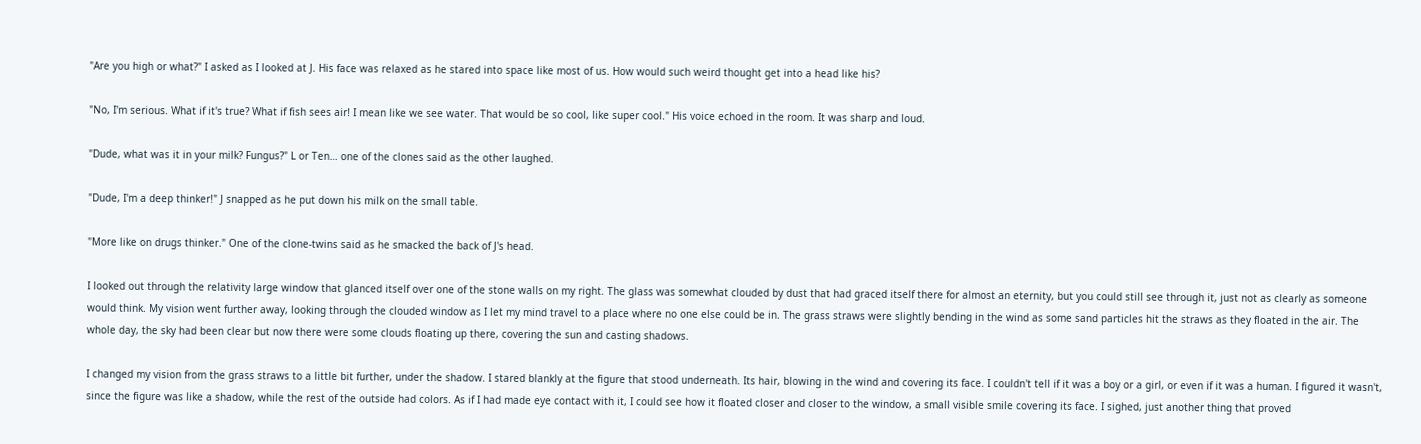"Are you high or what?" I asked as I looked at J. His face was relaxed as he stared into space like most of us. How would such weird thought get into a head like his?

"No, I'm serious. What if it's true? What if fish sees air! I mean like we see water. That would be so cool, like super cool." His voice echoed in the room. It was sharp and loud.

"Dude, what was it in your milk? Fungus?" L or Ten… one of the clones said as the other laughed.

"Dude, I'm a deep thinker!" J snapped as he put down his milk on the small table.

"More like on drugs thinker." One of the clone-twins said as he smacked the back of J's head.

I looked out through the relativity large window that glanced itself over one of the stone walls on my right. The glass was somewhat clouded by dust that had graced itself there for almost an eternity, but you could still see through it, just not as clearly as someone would think. My vision went further away, looking through the clouded window as I let my mind travel to a place where no one else could be in. The grass straws were slightly bending in the wind as some sand particles hit the straws as they floated in the air. The whole day, the sky had been clear but now there were some clouds floating up there, covering the sun and casting shadows.

I changed my vision from the grass straws to a little bit further, under the shadow. I stared blankly at the figure that stood underneath. Its hair, blowing in the wind and covering its face. I couldn't tell if it was a boy or a girl, or even if it was a human. I figured it wasn't, since the figure was like a shadow, while the rest of the outside had colors. As if I had made eye contact with it, I could see how it floated closer and closer to the window, a small visible smile covering its face. I sighed, just another thing that proved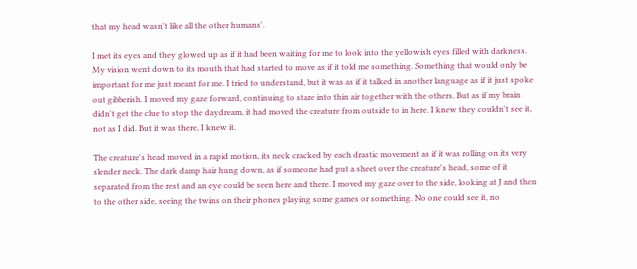that my head wasn't like all the other humans'.

I met its eyes and they glowed up as if it had been waiting for me to look into the yellowish eyes filled with darkness. My vision went down to its mouth that had started to move as if it told me something. Something that would only be important for me just meant for me. I tried to understand, but it was as if it talked in another language as if it just spoke out gibberish. I moved my gaze forward, continuing to stare into thin air together with the others. But as if my brain didn't get the clue to stop the daydream, it had moved the creature from outside to in here. I knew they couldn't see it, not as I did. But it was there, I knew it.

The creature's head moved in a rapid motion, its neck cracked by each drastic movement as if it was rolling on its very slender neck. The dark damp hair hung down, as if someone had put a sheet over the creature's head, some of it separated from the rest and an eye could be seen here and there. I moved my gaze over to the side, looking at J and then to the other side, seeing the twins on their phones playing some games or something. No one could see it, no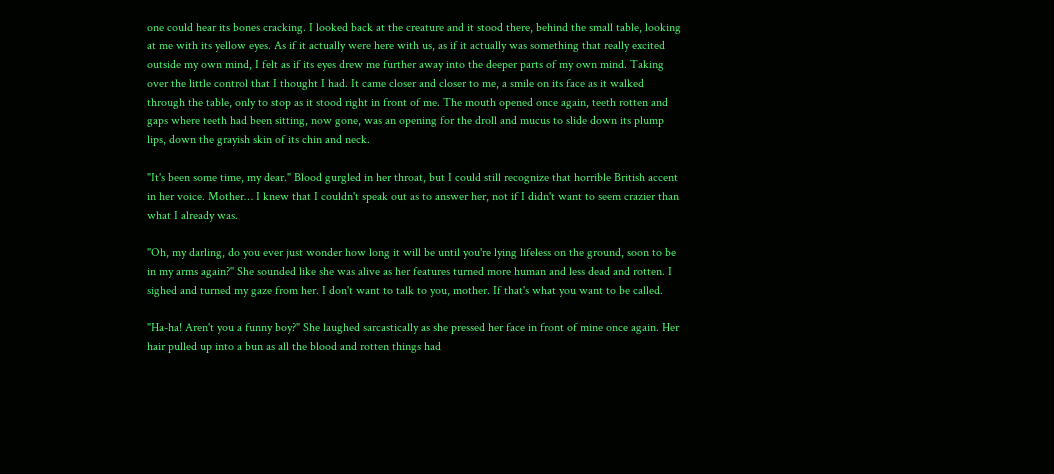one could hear its bones cracking. I looked back at the creature and it stood there, behind the small table, looking at me with its yellow eyes. As if it actually were here with us, as if it actually was something that really excited outside my own mind, I felt as if its eyes drew me further away into the deeper parts of my own mind. Taking over the little control that I thought I had. It came closer and closer to me, a smile on its face as it walked through the table, only to stop as it stood right in front of me. The mouth opened once again, teeth rotten and gaps where teeth had been sitting, now gone, was an opening for the droll and mucus to slide down its plump lips, down the grayish skin of its chin and neck.

"It's been some time, my dear." Blood gurgled in her throat, but I could still recognize that horrible British accent in her voice. Mother… I knew that I couldn't speak out as to answer her, not if I didn't want to seem crazier than what I already was.

"Oh, my darling, do you ever just wonder how long it will be until you're lying lifeless on the ground, soon to be in my arms again?" She sounded like she was alive as her features turned more human and less dead and rotten. I sighed and turned my gaze from her. I don't want to talk to you, mother. If that's what you want to be called.

"Ha-ha! Aren't you a funny boy?" She laughed sarcastically as she pressed her face in front of mine once again. Her hair pulled up into a bun as all the blood and rotten things had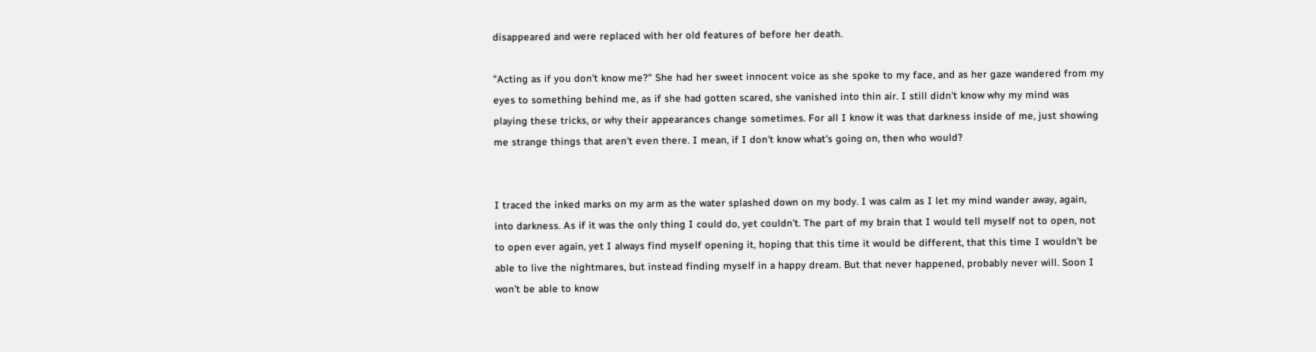disappeared and were replaced with her old features of before her death.

"Acting as if you don't know me?" She had her sweet innocent voice as she spoke to my face, and as her gaze wandered from my eyes to something behind me, as if she had gotten scared, she vanished into thin air. I still didn't know why my mind was playing these tricks, or why their appearances change sometimes. For all I know it was that darkness inside of me, just showing me strange things that aren't even there. I mean, if I don't know what's going on, then who would?


I traced the inked marks on my arm as the water splashed down on my body. I was calm as I let my mind wander away, again, into darkness. As if it was the only thing I could do, yet couldn't. The part of my brain that I would tell myself not to open, not to open ever again, yet I always find myself opening it, hoping that this time it would be different, that this time I wouldn't be able to live the nightmares, but instead finding myself in a happy dream. But that never happened, probably never will. Soon I won't be able to know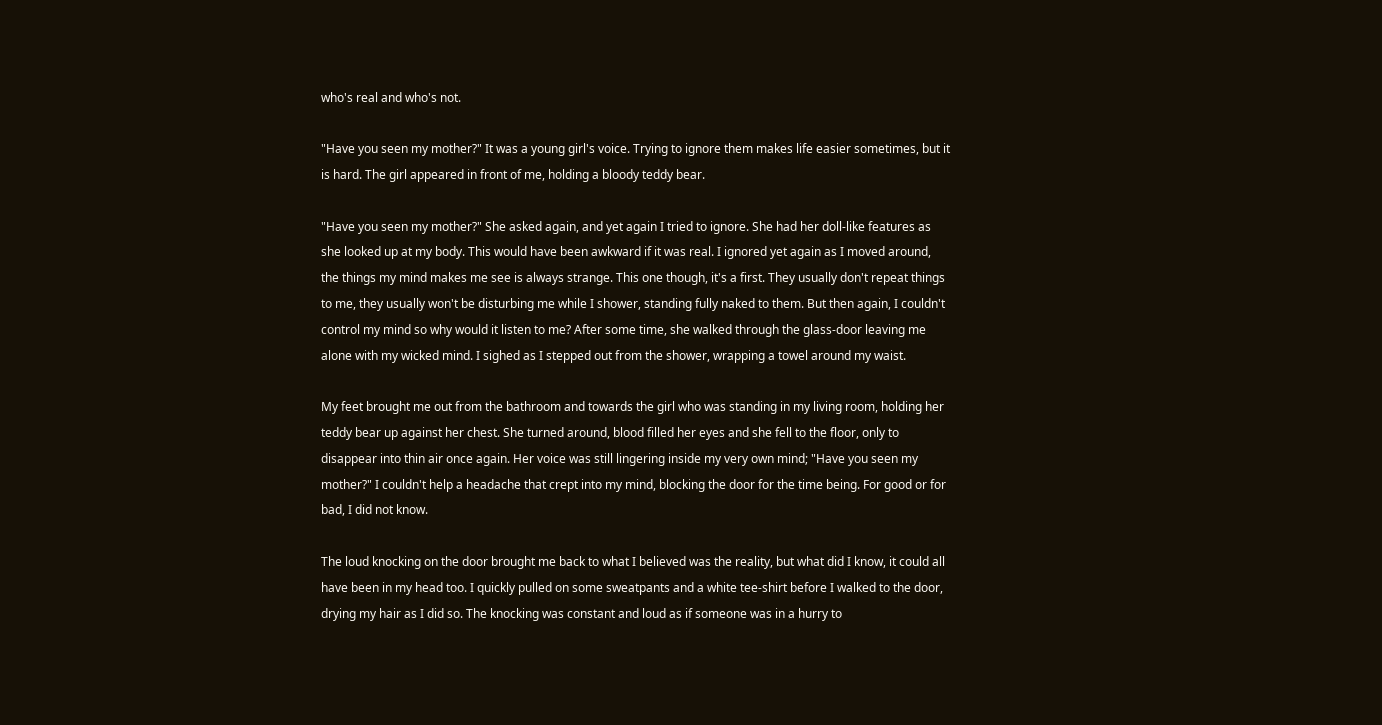who's real and who's not.

"Have you seen my mother?" It was a young girl's voice. Trying to ignore them makes life easier sometimes, but it is hard. The girl appeared in front of me, holding a bloody teddy bear.

"Have you seen my mother?" She asked again, and yet again I tried to ignore. She had her doll-like features as she looked up at my body. This would have been awkward if it was real. I ignored yet again as I moved around, the things my mind makes me see is always strange. This one though, it's a first. They usually don't repeat things to me, they usually won't be disturbing me while I shower, standing fully naked to them. But then again, I couldn't control my mind so why would it listen to me? After some time, she walked through the glass-door leaving me alone with my wicked mind. I sighed as I stepped out from the shower, wrapping a towel around my waist.

My feet brought me out from the bathroom and towards the girl who was standing in my living room, holding her teddy bear up against her chest. She turned around, blood filled her eyes and she fell to the floor, only to disappear into thin air once again. Her voice was still lingering inside my very own mind; "Have you seen my mother?" I couldn't help a headache that crept into my mind, blocking the door for the time being. For good or for bad, I did not know.

The loud knocking on the door brought me back to what I believed was the reality, but what did I know, it could all have been in my head too. I quickly pulled on some sweatpants and a white tee-shirt before I walked to the door, drying my hair as I did so. The knocking was constant and loud as if someone was in a hurry to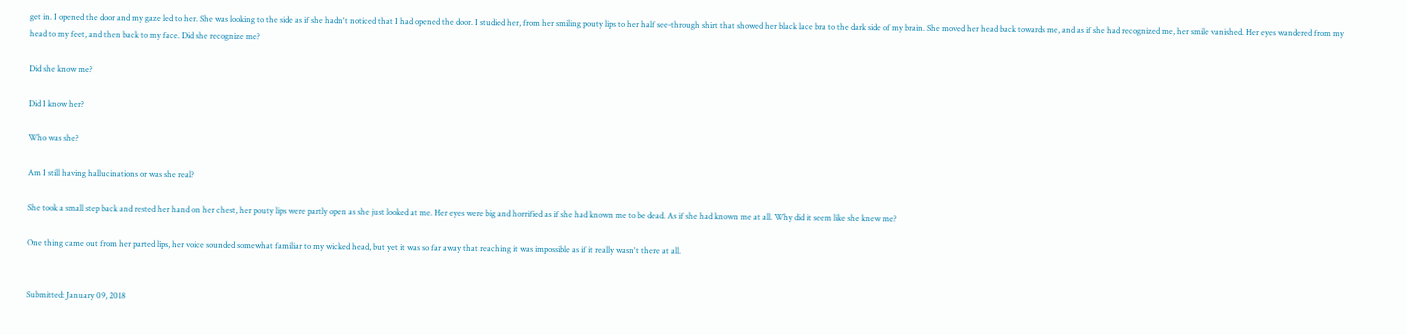get in. I opened the door and my gaze led to her. She was looking to the side as if she hadn't noticed that I had opened the door. I studied her, from her smiling pouty lips to her half see-through shirt that showed her black lace bra to the dark side of my brain. She moved her head back towards me, and as if she had recognized me, her smile vanished. Her eyes wandered from my head to my feet, and then back to my face. Did she recognize me?

Did she know me?

Did I know her?

Who was she?

Am I still having hallucinations or was she real?

She took a small step back and rested her hand on her chest, her pouty lips were partly open as she just looked at me. Her eyes were big and horrified as if she had known me to be dead. As if she had known me at all. Why did it seem like she knew me?

One thing came out from her parted lips, her voice sounded somewhat familiar to my wicked head, but yet it was so far away that reaching it was impossible as if it really wasn't there at all.


Submitted: January 09, 2018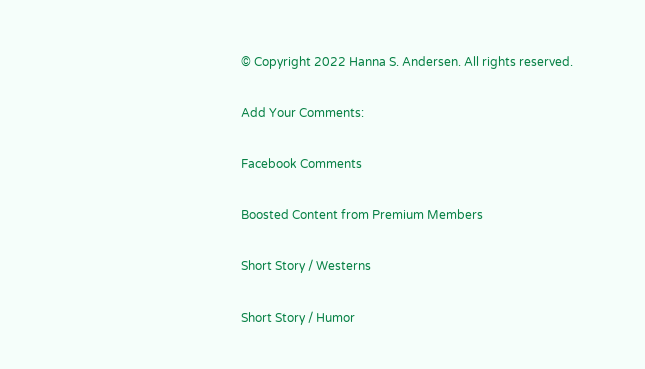© Copyright 2022 Hanna S. Andersen. All rights reserved.

Add Your Comments:

Facebook Comments

Boosted Content from Premium Members

Short Story / Westerns

Short Story / Humor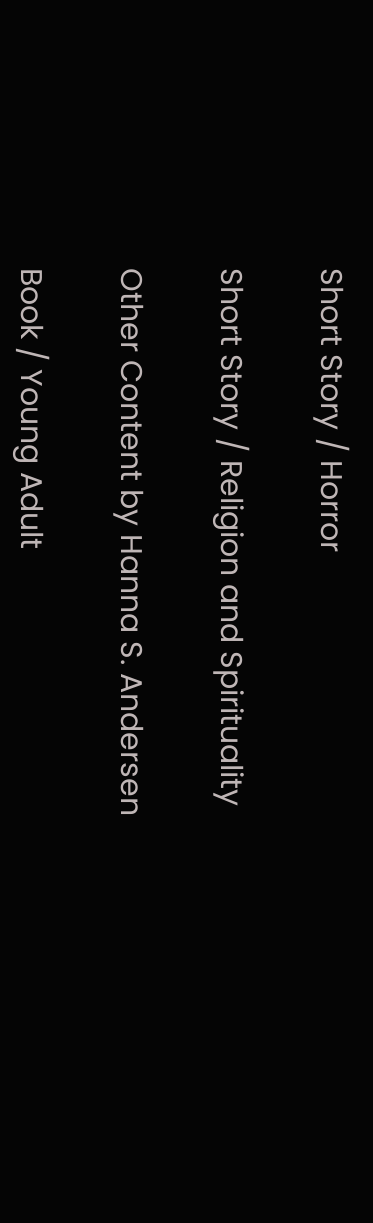Short Story / Horror

Short Story / Religion and Spirituality

Other Content by Hanna S. Andersen

Book / Young Adult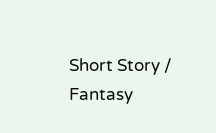Short Story / Fantasy